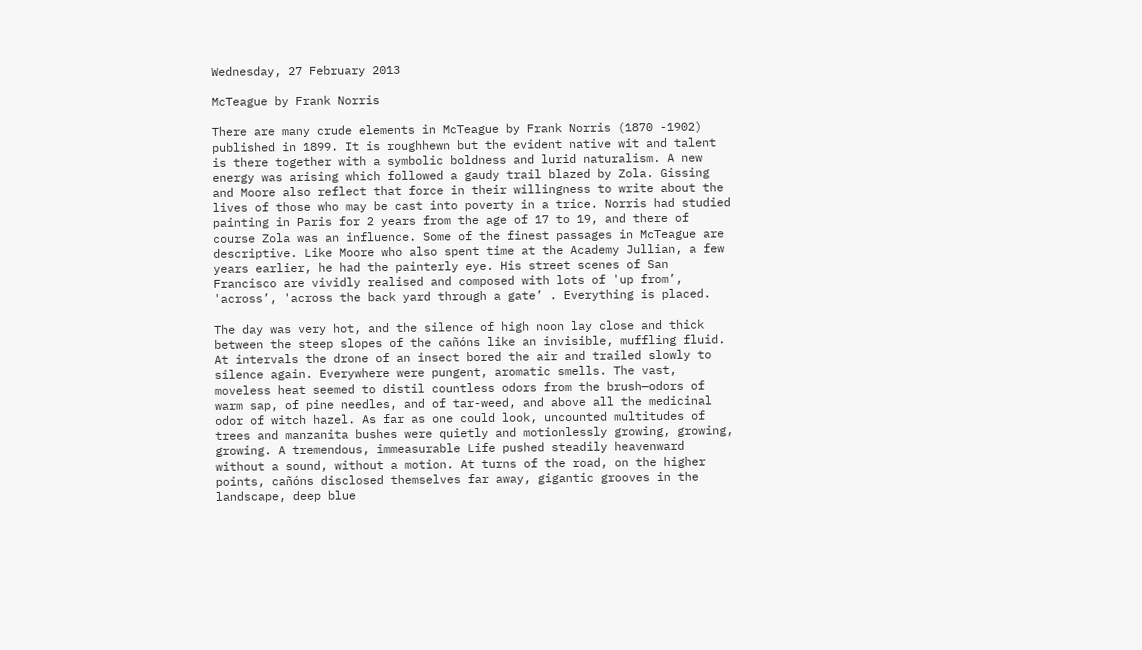Wednesday, 27 February 2013

McTeague by Frank Norris

There are many crude elements in McTeague by Frank Norris (1870 -1902) published in 1899. It is roughhewn but the evident native wit and talent is there together with a symbolic boldness and lurid naturalism. A new energy was arising which followed a gaudy trail blazed by Zola. Gissing and Moore also reflect that force in their willingness to write about the lives of those who may be cast into poverty in a trice. Norris had studied painting in Paris for 2 years from the age of 17 to 19, and there of course Zola was an influence. Some of the finest passages in McTeague are descriptive. Like Moore who also spent time at the Academy Jullian, a few years earlier, he had the painterly eye. His street scenes of San Francisco are vividly realised and composed with lots of 'up from’, 'across’, 'across the back yard through a gate’ . Everything is placed.

The day was very hot, and the silence of high noon lay close and thick between the steep slopes of the cañóns like an invisible, muffling fluid. At intervals the drone of an insect bored the air and trailed slowly to silence again. Everywhere were pungent, aromatic smells. The vast, moveless heat seemed to distil countless odors from the brush—odors of warm sap, of pine needles, and of tar-weed, and above all the medicinal odor of witch hazel. As far as one could look, uncounted multitudes of trees and manzanita bushes were quietly and motionlessly growing, growing, growing. A tremendous, immeasurable Life pushed steadily heavenward without a sound, without a motion. At turns of the road, on the higher points, cañóns disclosed themselves far away, gigantic grooves in the landscape, deep blue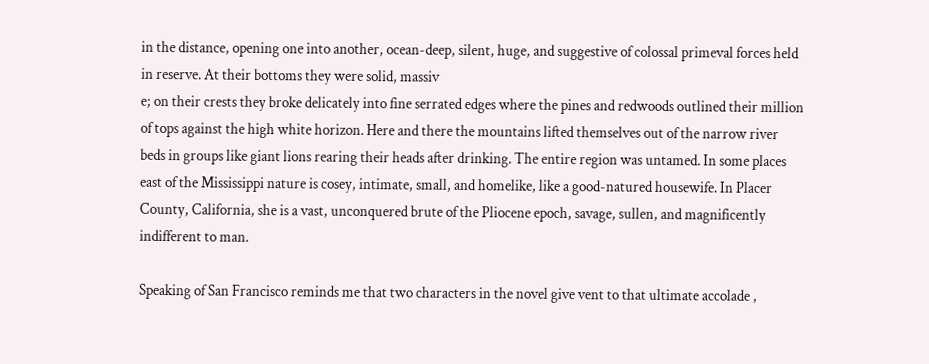in the distance, opening one into another, ocean-deep, silent, huge, and suggestive of colossal primeval forces held in reserve. At their bottoms they were solid, massiv
e; on their crests they broke delicately into fine serrated edges where the pines and redwoods outlined their million of tops against the high white horizon. Here and there the mountains lifted themselves out of the narrow river beds in groups like giant lions rearing their heads after drinking. The entire region was untamed. In some places east of the Mississippi nature is cosey, intimate, small, and homelike, like a good-natured housewife. In Placer County, California, she is a vast, unconquered brute of the Pliocene epoch, savage, sullen, and magnificently indifferent to man.

Speaking of San Francisco reminds me that two characters in the novel give vent to that ultimate accolade ,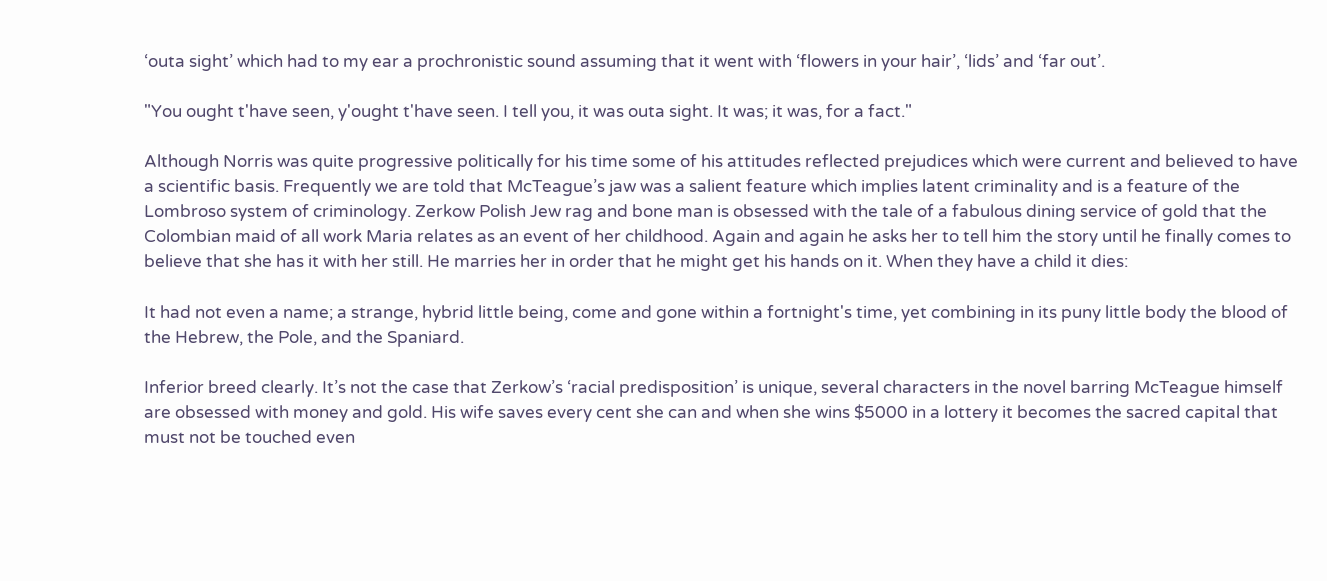‘outa sight’ which had to my ear a prochronistic sound assuming that it went with ‘flowers in your hair’, ‘lids’ and ‘far out’.

"You ought t'have seen, y'ought t'have seen. I tell you, it was outa sight. It was; it was, for a fact."

Although Norris was quite progressive politically for his time some of his attitudes reflected prejudices which were current and believed to have a scientific basis. Frequently we are told that McTeague’s jaw was a salient feature which implies latent criminality and is a feature of the Lombroso system of criminology. Zerkow Polish Jew rag and bone man is obsessed with the tale of a fabulous dining service of gold that the Colombian maid of all work Maria relates as an event of her childhood. Again and again he asks her to tell him the story until he finally comes to believe that she has it with her still. He marries her in order that he might get his hands on it. When they have a child it dies:

It had not even a name; a strange, hybrid little being, come and gone within a fortnight's time, yet combining in its puny little body the blood of the Hebrew, the Pole, and the Spaniard.

Inferior breed clearly. It’s not the case that Zerkow’s ‘racial predisposition’ is unique, several characters in the novel barring McTeague himself are obsessed with money and gold. His wife saves every cent she can and when she wins $5000 in a lottery it becomes the sacred capital that must not be touched even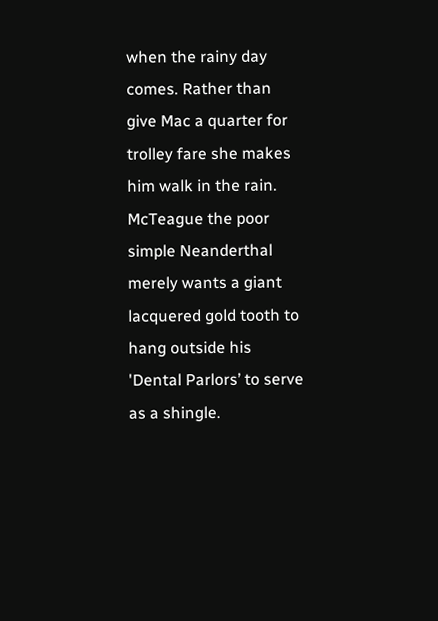when the rainy day comes. Rather than give Mac a quarter for trolley fare she makes him walk in the rain. McTeague the poor simple Neanderthal merely wants a giant lacquered gold tooth to hang outside his 'Dental Parlors’ to serve as a shingle.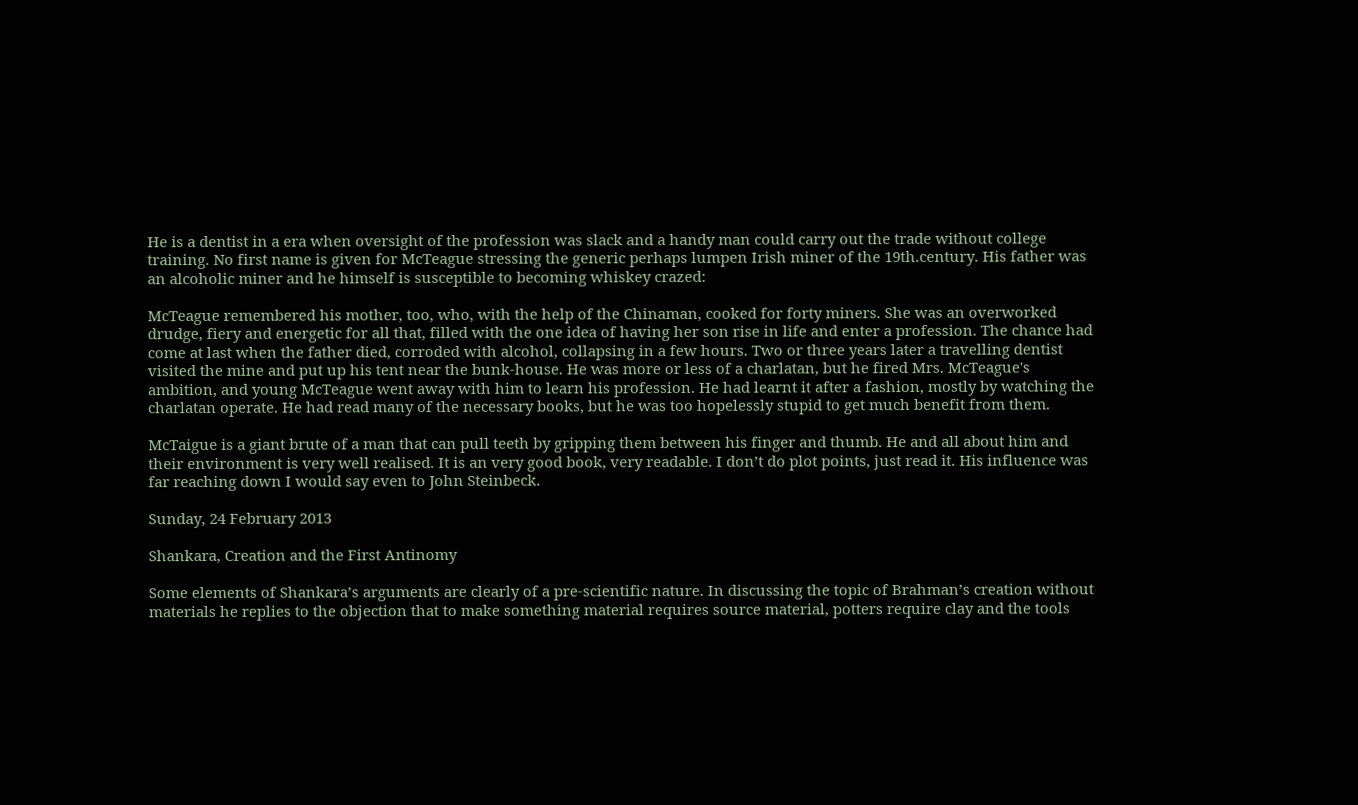He is a dentist in a era when oversight of the profession was slack and a handy man could carry out the trade without college training. No first name is given for McTeague stressing the generic perhaps lumpen Irish miner of the 19th.century. His father was an alcoholic miner and he himself is susceptible to becoming whiskey crazed:

McTeague remembered his mother, too, who, with the help of the Chinaman, cooked for forty miners. She was an overworked drudge, fiery and energetic for all that, filled with the one idea of having her son rise in life and enter a profession. The chance had come at last when the father died, corroded with alcohol, collapsing in a few hours. Two or three years later a travelling dentist visited the mine and put up his tent near the bunk-house. He was more or less of a charlatan, but he fired Mrs. McTeague's ambition, and young McTeague went away with him to learn his profession. He had learnt it after a fashion, mostly by watching the charlatan operate. He had read many of the necessary books, but he was too hopelessly stupid to get much benefit from them.

McTaigue is a giant brute of a man that can pull teeth by gripping them between his finger and thumb. He and all about him and their environment is very well realised. It is an very good book, very readable. I don’t do plot points, just read it. His influence was far reaching down I would say even to John Steinbeck.

Sunday, 24 February 2013

Shankara, Creation and the First Antinomy

Some elements of Shankara’s arguments are clearly of a pre-scientific nature. In discussing the topic of Brahman’s creation without materials he replies to the objection that to make something material requires source material, potters require clay and the tools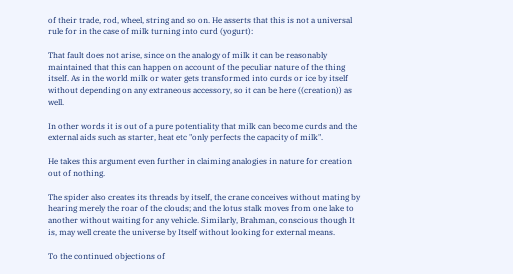of their trade, rod, wheel, string and so on. He asserts that this is not a universal rule for in the case of milk turning into curd (yogurt):

That fault does not arise, since on the analogy of milk it can be reasonably maintained that this can happen on account of the peculiar nature of the thing itself. As in the world milk or water gets transformed into curds or ice by itself without depending on any extraneous accessory, so it can be here ((creation)) as well.

In other words it is out of a pure potentiality that milk can become curds and the external aids such as starter, heat etc "only perfects the capacity of milk".

He takes this argument even further in claiming analogies in nature for creation out of nothing.

The spider also creates its threads by itself, the crane conceives without mating by hearing merely the roar of the clouds; and the lotus stalk moves from one lake to another without waiting for any vehicle. Similarly, Brahman, conscious though It is, may well create the universe by Itself without looking for external means.

To the continued objections of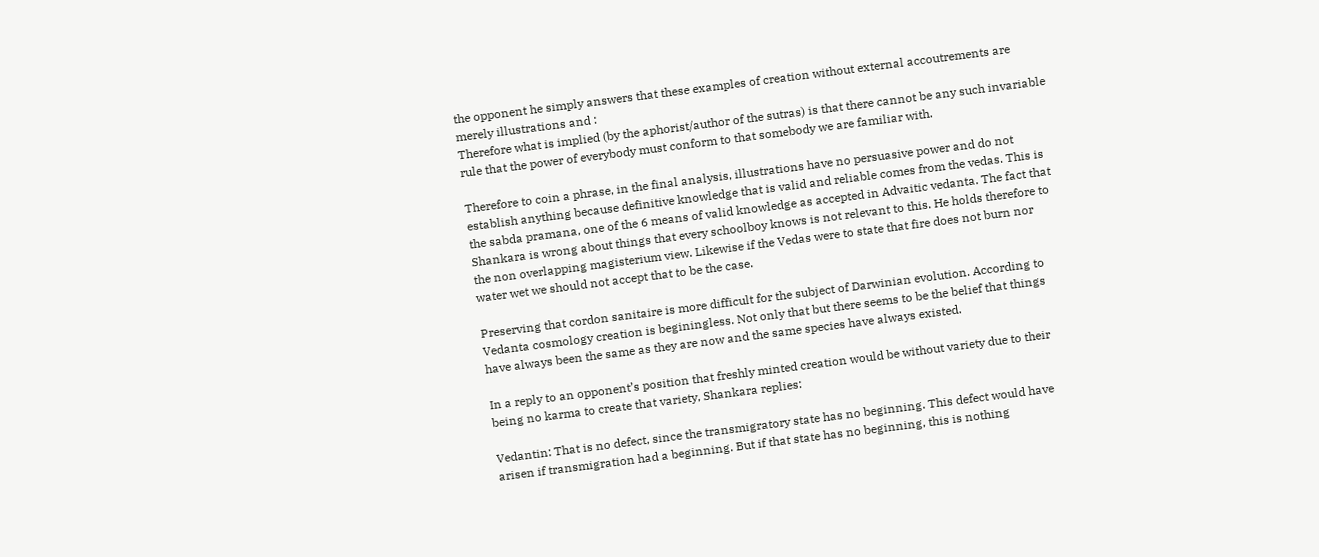the opponent he simply answers that these examples of creation without external accoutrements are merely illustrations and :
Therefore what is implied (by the aphorist/author of the sutras) is that there cannot be any such invariable rule that the power of everybody must conform to that somebody we are familiar with.

Therefore to coin a phrase, in the final analysis, illustrations have no persuasive power and do not establish anything because definitive knowledge that is valid and reliable comes from the vedas. This is the sabda pramana, one of the 6 means of valid knowledge as accepted in Advaitic vedanta. The fact that Shankara is wrong about things that every schoolboy knows is not relevant to this. He holds therefore to the non overlapping magisterium view. Likewise if the Vedas were to state that fire does not burn nor water wet we should not accept that to be the case.

Preserving that cordon sanitaire is more difficult for the subject of Darwinian evolution. According to Vedanta cosmology creation is beginingless. Not only that but there seems to be the belief that things have always been the same as they are now and the same species have always existed.

In a reply to an opponent’s position that freshly minted creation would be without variety due to their being no karma to create that variety, Shankara replies:

Vedantin: That is no defect, since the transmigratory state has no beginning. This defect would have arisen if transmigration had a beginning. But if that state has no beginning, this is nothing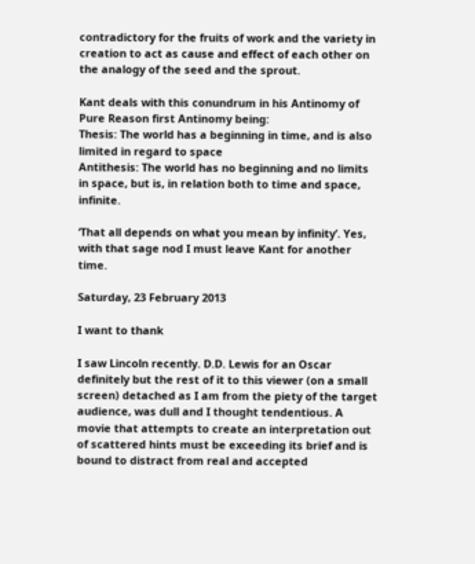contradictory for the fruits of work and the variety in creation to act as cause and effect of each other on the analogy of the seed and the sprout.

Kant deals with this conundrum in his Antinomy of Pure Reason first Antinomy being:
Thesis: The world has a beginning in time, and is also limited in regard to space
Antithesis: The world has no beginning and no limits in space, but is, in relation both to time and space, infinite.

‘That all depends on what you mean by infinity’. Yes, with that sage nod I must leave Kant for another time.

Saturday, 23 February 2013

I want to thank

I saw Lincoln recently. D.D. Lewis for an Oscar definitely but the rest of it to this viewer (on a small screen) detached as I am from the piety of the target audience, was dull and I thought tendentious. A movie that attempts to create an interpretation out of scattered hints must be exceeding its brief and is bound to distract from real and accepted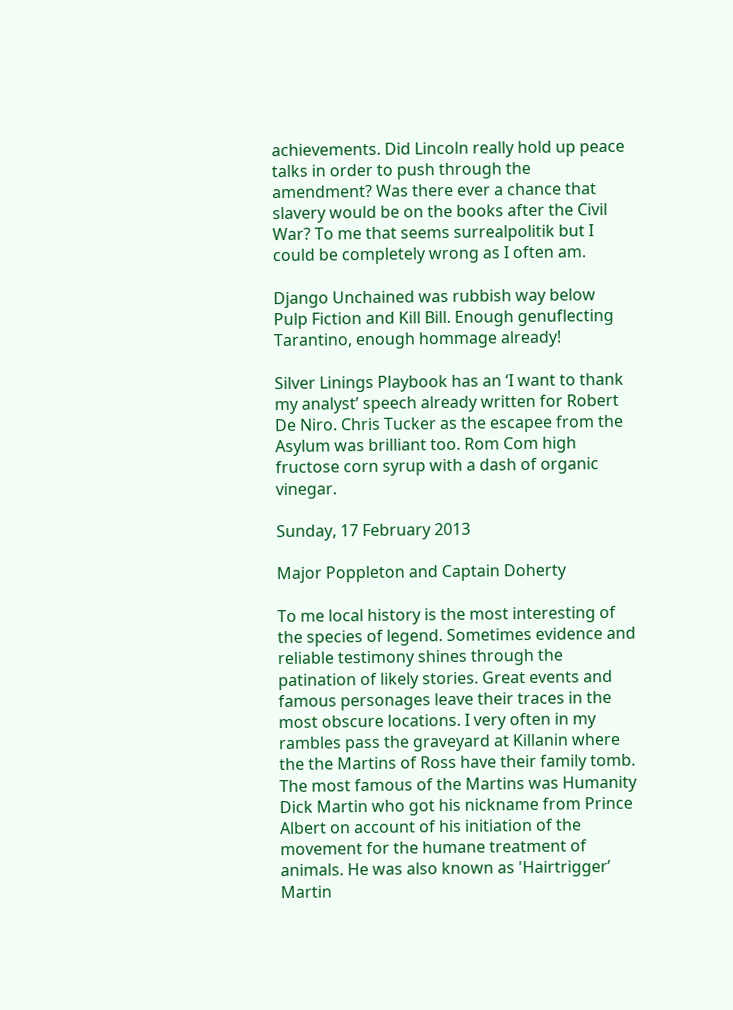achievements. Did Lincoln really hold up peace talks in order to push through the amendment? Was there ever a chance that slavery would be on the books after the Civil War? To me that seems surrealpolitik but I could be completely wrong as I often am.

Django Unchained was rubbish way below Pulp Fiction and Kill Bill. Enough genuflecting Tarantino, enough hommage already!

Silver Linings Playbook has an ‘I want to thank my analyst’ speech already written for Robert De Niro. Chris Tucker as the escapee from the Asylum was brilliant too. Rom Com high fructose corn syrup with a dash of organic vinegar.

Sunday, 17 February 2013

Major Poppleton and Captain Doherty

To me local history is the most interesting of the species of legend. Sometimes evidence and reliable testimony shines through the patination of likely stories. Great events and famous personages leave their traces in the most obscure locations. I very often in my rambles pass the graveyard at Killanin where the the Martins of Ross have their family tomb. The most famous of the Martins was Humanity Dick Martin who got his nickname from Prince Albert on account of his initiation of the movement for the humane treatment of animals. He was also known as 'Hairtrigger’ Martin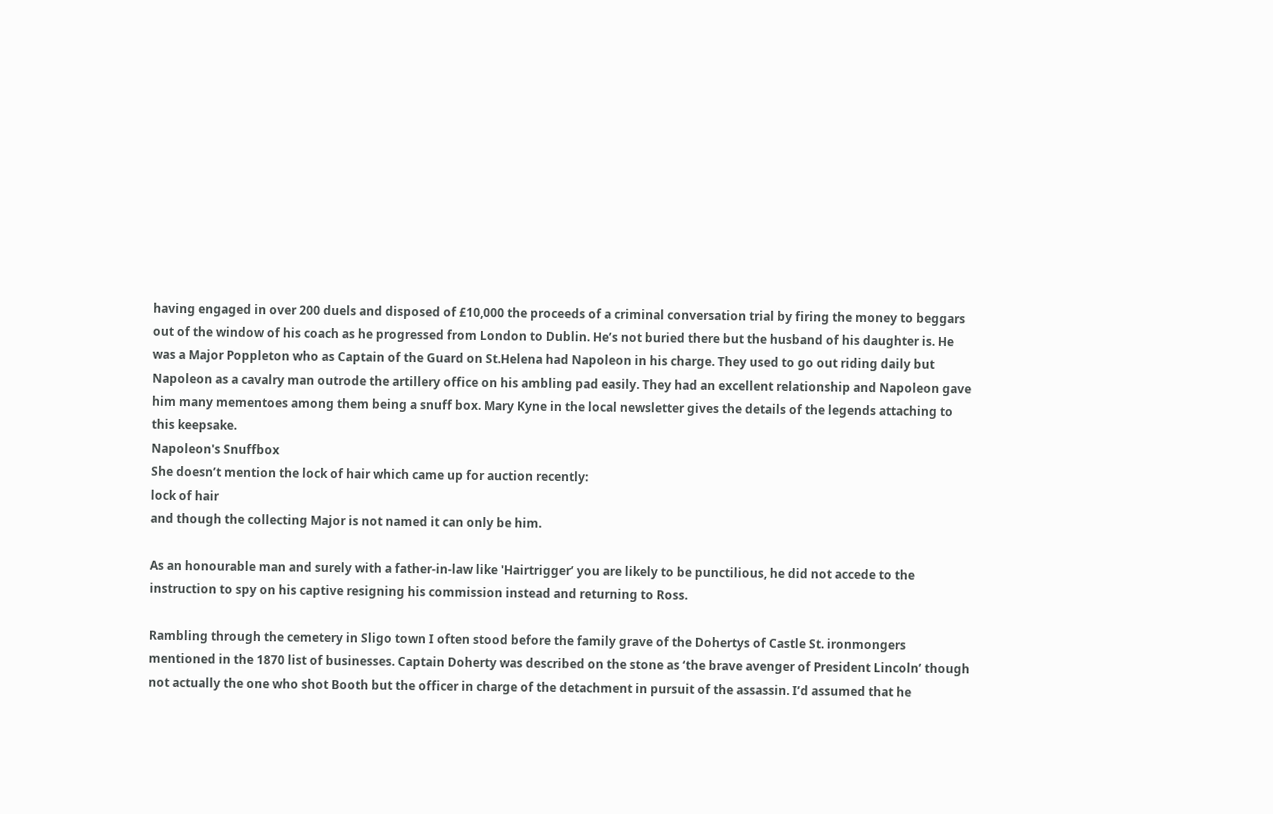having engaged in over 200 duels and disposed of £10,000 the proceeds of a criminal conversation trial by firing the money to beggars out of the window of his coach as he progressed from London to Dublin. He’s not buried there but the husband of his daughter is. He was a Major Poppleton who as Captain of the Guard on St.Helena had Napoleon in his charge. They used to go out riding daily but Napoleon as a cavalry man outrode the artillery office on his ambling pad easily. They had an excellent relationship and Napoleon gave him many mementoes among them being a snuff box. Mary Kyne in the local newsletter gives the details of the legends attaching to this keepsake.
Napoleon's Snuffbox
She doesn’t mention the lock of hair which came up for auction recently:
lock of hair
and though the collecting Major is not named it can only be him.

As an honourable man and surely with a father-in-law like 'Hairtrigger’ you are likely to be punctilious, he did not accede to the instruction to spy on his captive resigning his commission instead and returning to Ross.

Rambling through the cemetery in Sligo town I often stood before the family grave of the Dohertys of Castle St. ironmongers mentioned in the 1870 list of businesses. Captain Doherty was described on the stone as ‘the brave avenger of President Lincoln’ though not actually the one who shot Booth but the officer in charge of the detachment in pursuit of the assassin. I’d assumed that he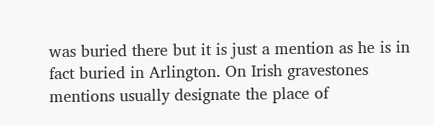was buried there but it is just a mention as he is in fact buried in Arlington. On Irish gravestones mentions usually designate the place of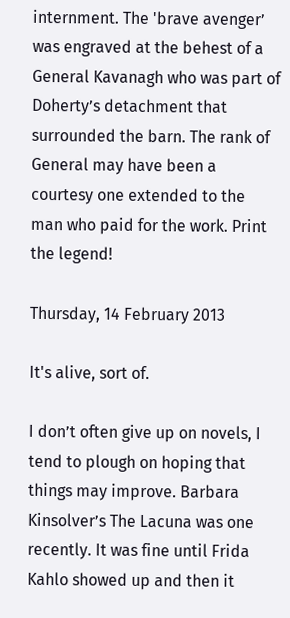internment. The 'brave avenger’ was engraved at the behest of a General Kavanagh who was part of Doherty’s detachment that surrounded the barn. The rank of General may have been a courtesy one extended to the man who paid for the work. Print the legend!

Thursday, 14 February 2013

It's alive, sort of.

I don’t often give up on novels, I tend to plough on hoping that things may improve. Barbara Kinsolver’s The Lacuna was one recently. It was fine until Frida Kahlo showed up and then it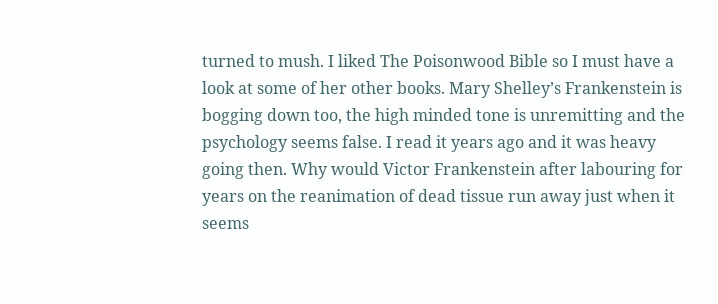turned to mush. I liked The Poisonwood Bible so I must have a look at some of her other books. Mary Shelley’s Frankenstein is bogging down too, the high minded tone is unremitting and the psychology seems false. I read it years ago and it was heavy going then. Why would Victor Frankenstein after labouring for years on the reanimation of dead tissue run away just when it seems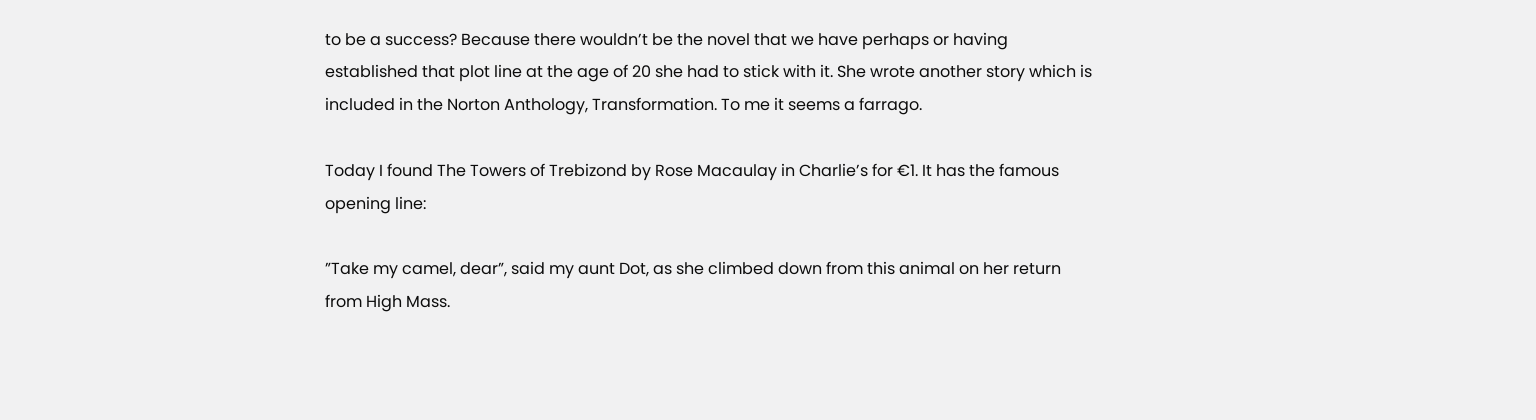to be a success? Because there wouldn’t be the novel that we have perhaps or having established that plot line at the age of 20 she had to stick with it. She wrote another story which is included in the Norton Anthology, Transformation. To me it seems a farrago.

Today I found The Towers of Trebizond by Rose Macaulay in Charlie’s for €1. It has the famous opening line:

”Take my camel, dear”, said my aunt Dot, as she climbed down from this animal on her return from High Mass.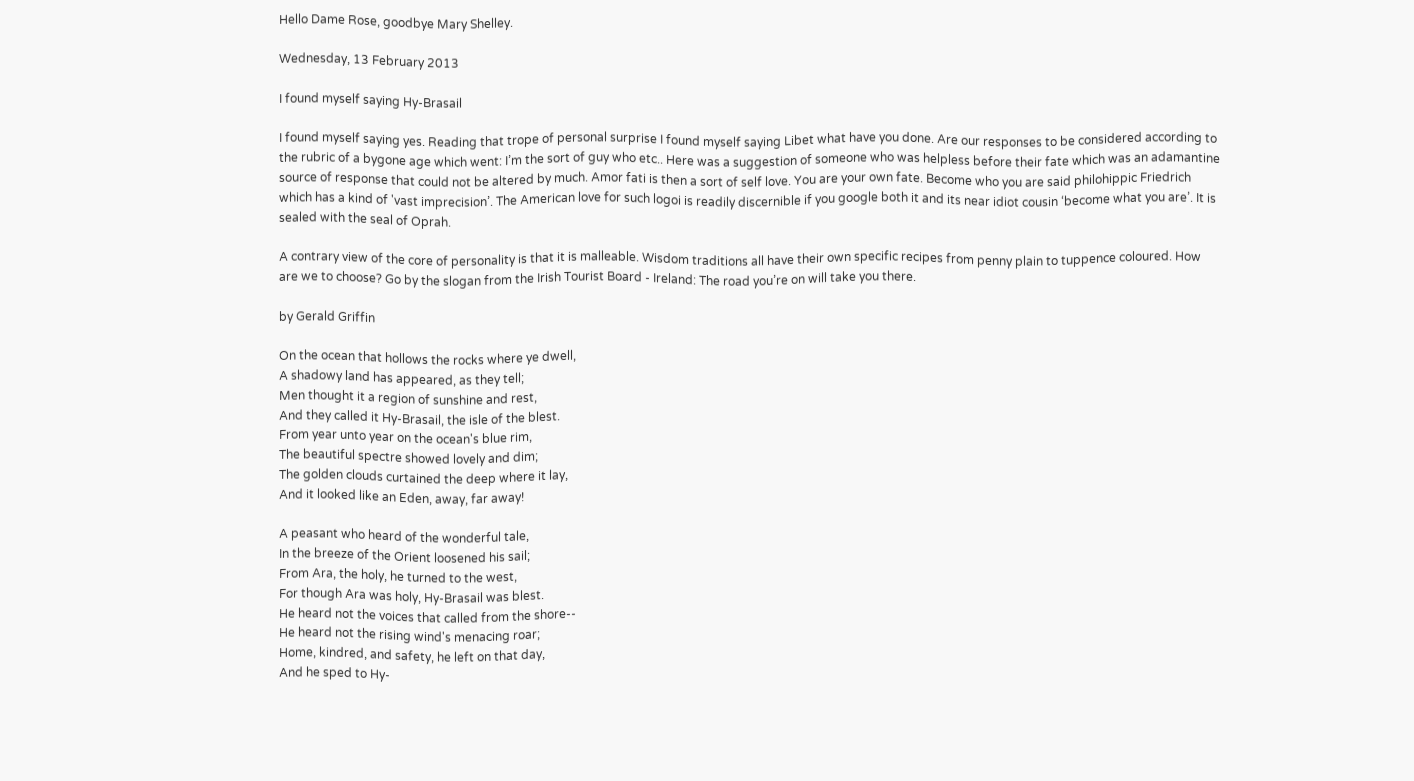Hello Dame Rose, goodbye Mary Shelley.

Wednesday, 13 February 2013

I found myself saying Hy-Brasail

I found myself saying yes. Reading that trope of personal surprise I found myself saying Libet what have you done. Are our responses to be considered according to the rubric of a bygone age which went: I’m the sort of guy who etc.. Here was a suggestion of someone who was helpless before their fate which was an adamantine source of response that could not be altered by much. Amor fati is then a sort of self love. You are your own fate. Become who you are said philohippic Friedrich which has a kind of 'vast imprecision’. The American love for such logoi is readily discernible if you google both it and its near idiot cousin ‘become what you are’. It is sealed with the seal of Oprah.

A contrary view of the core of personality is that it is malleable. Wisdom traditions all have their own specific recipes from penny plain to tuppence coloured. How are we to choose? Go by the slogan from the Irish Tourist Board - Ireland: The road you’re on will take you there.

by Gerald Griffin

On the ocean that hollows the rocks where ye dwell,
A shadowy land has appeared, as they tell;
Men thought it a region of sunshine and rest,
And they called it Hy-Brasail, the isle of the blest.
From year unto year on the ocean's blue rim,
The beautiful spectre showed lovely and dim;
The golden clouds curtained the deep where it lay,
And it looked like an Eden, away, far away!

A peasant who heard of the wonderful tale,
In the breeze of the Orient loosened his sail;
From Ara, the holy, he turned to the west,
For though Ara was holy, Hy-Brasail was blest.
He heard not the voices that called from the shore--
He heard not the rising wind's menacing roar;
Home, kindred, and safety, he left on that day,
And he sped to Hy-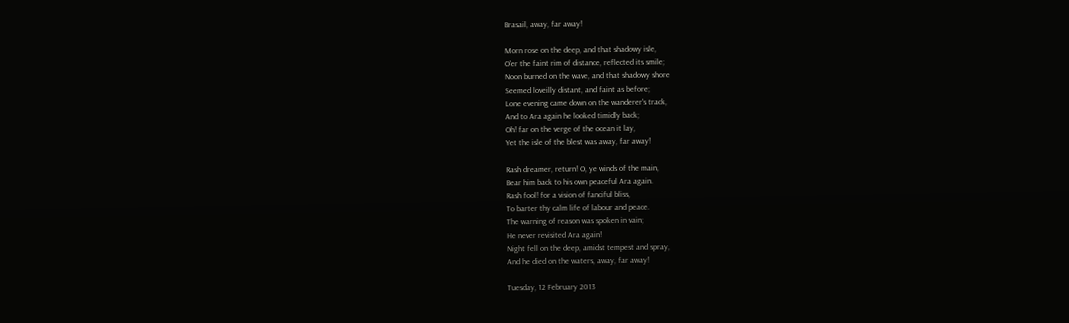Brasail, away, far away!

Morn rose on the deep, and that shadowy isle,
O'er the faint rim of distance, reflected its smile;
Noon burned on the wave, and that shadowy shore
Seemed loveilly distant, and faint as before;
Lone evening came down on the wanderer's track,
And to Ara again he looked timidly back;
Oh! far on the verge of the ocean it lay,
Yet the isle of the blest was away, far away!

Rash dreamer, return! O, ye winds of the main,
Bear him back to his own peaceful Ara again.
Rash fool! for a vision of fanciful bliss,
To barter thy calm life of labour and peace.
The warning of reason was spoken in vain;
He never revisited Ara again!
Night fell on the deep, amidst tempest and spray,
And he died on the waters, away, far away!

Tuesday, 12 February 2013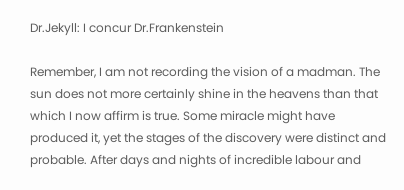Dr.Jekyll: I concur Dr.Frankenstein

Remember, I am not recording the vision of a madman. The sun does not more certainly shine in the heavens than that which I now affirm is true. Some miracle might have produced it, yet the stages of the discovery were distinct and probable. After days and nights of incredible labour and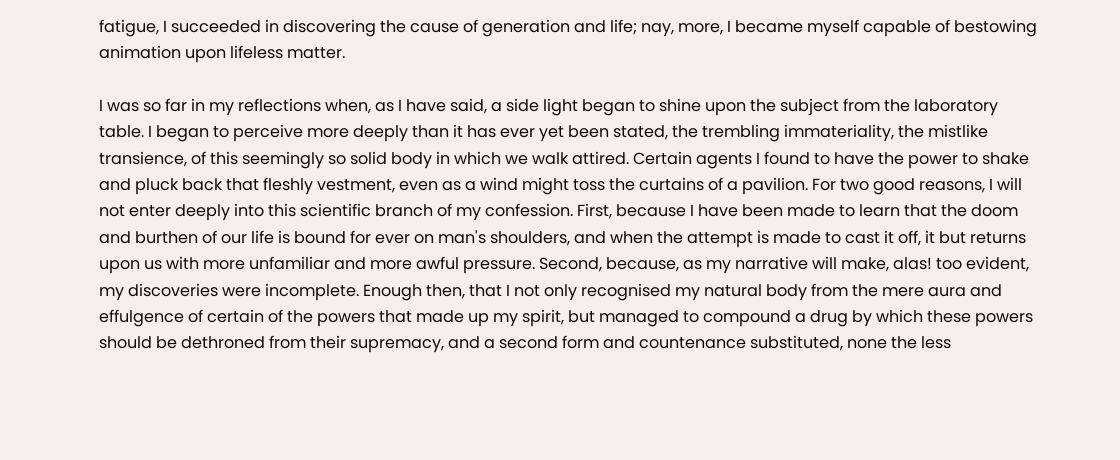fatigue, I succeeded in discovering the cause of generation and life; nay, more, I became myself capable of bestowing animation upon lifeless matter.

I was so far in my reflections when, as I have said, a side light began to shine upon the subject from the laboratory table. I began to perceive more deeply than it has ever yet been stated, the trembling immateriality, the mistlike transience, of this seemingly so solid body in which we walk attired. Certain agents I found to have the power to shake and pluck back that fleshly vestment, even as a wind might toss the curtains of a pavilion. For two good reasons, I will not enter deeply into this scientific branch of my confession. First, because I have been made to learn that the doom and burthen of our life is bound for ever on man's shoulders, and when the attempt is made to cast it off, it but returns upon us with more unfamiliar and more awful pressure. Second, because, as my narrative will make, alas! too evident, my discoveries were incomplete. Enough then, that I not only recognised my natural body from the mere aura and effulgence of certain of the powers that made up my spirit, but managed to compound a drug by which these powers should be dethroned from their supremacy, and a second form and countenance substituted, none the less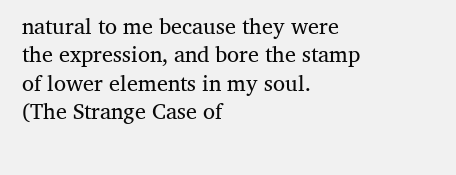natural to me because they were the expression, and bore the stamp of lower elements in my soul.
(The Strange Case of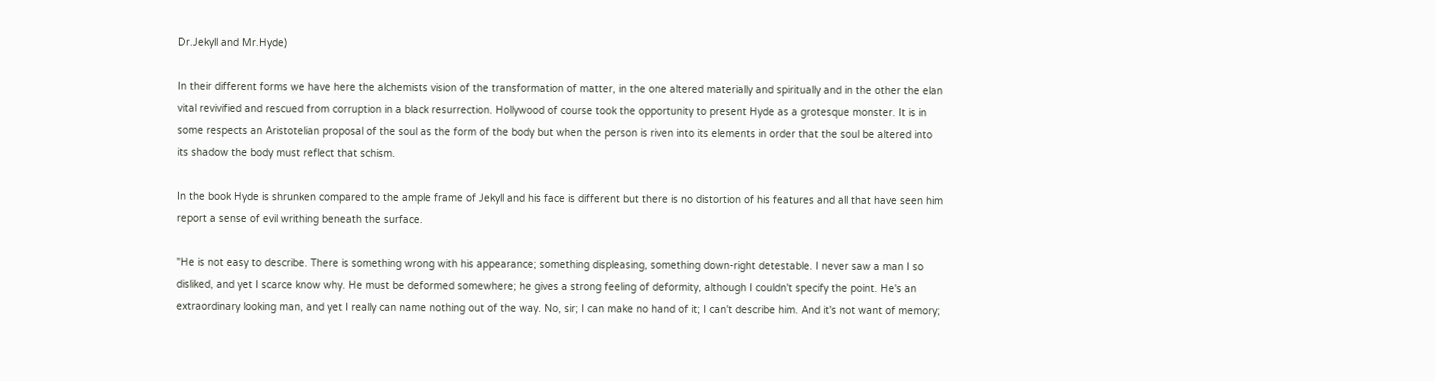Dr.Jekyll and Mr.Hyde)

In their different forms we have here the alchemists vision of the transformation of matter, in the one altered materially and spiritually and in the other the elan vital revivified and rescued from corruption in a black resurrection. Hollywood of course took the opportunity to present Hyde as a grotesque monster. It is in some respects an Aristotelian proposal of the soul as the form of the body but when the person is riven into its elements in order that the soul be altered into its shadow the body must reflect that schism.

In the book Hyde is shrunken compared to the ample frame of Jekyll and his face is different but there is no distortion of his features and all that have seen him report a sense of evil writhing beneath the surface.

"He is not easy to describe. There is something wrong with his appearance; something displeasing, something down-right detestable. I never saw a man I so disliked, and yet I scarce know why. He must be deformed somewhere; he gives a strong feeling of deformity, although I couldn't specify the point. He's an extraordinary looking man, and yet I really can name nothing out of the way. No, sir; I can make no hand of it; I can't describe him. And it's not want of memory;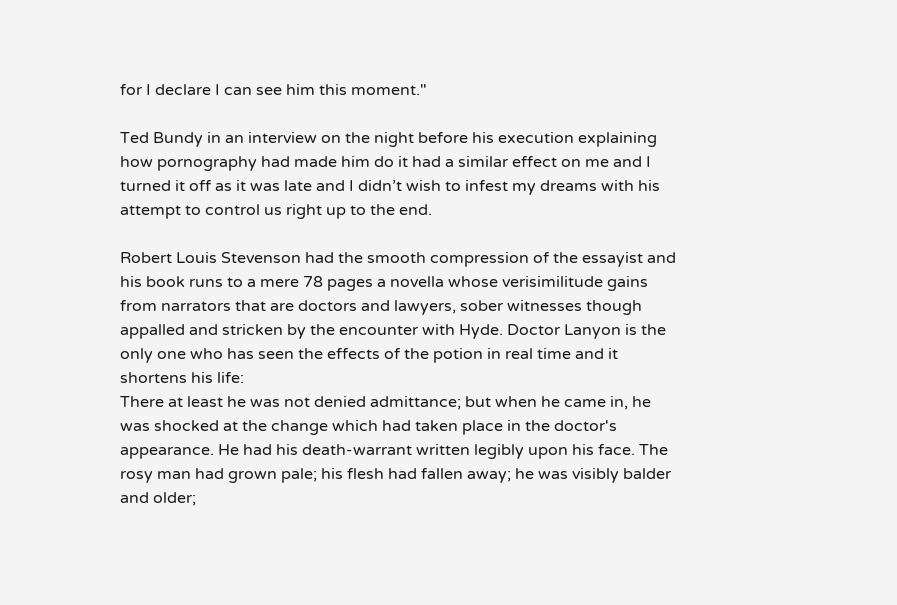for I declare I can see him this moment."

Ted Bundy in an interview on the night before his execution explaining how pornography had made him do it had a similar effect on me and I turned it off as it was late and I didn’t wish to infest my dreams with his attempt to control us right up to the end.

Robert Louis Stevenson had the smooth compression of the essayist and his book runs to a mere 78 pages a novella whose verisimilitude gains from narrators that are doctors and lawyers, sober witnesses though appalled and stricken by the encounter with Hyde. Doctor Lanyon is the only one who has seen the effects of the potion in real time and it shortens his life:
There at least he was not denied admittance; but when he came in, he was shocked at the change which had taken place in the doctor's appearance. He had his death-warrant written legibly upon his face. The rosy man had grown pale; his flesh had fallen away; he was visibly balder and older;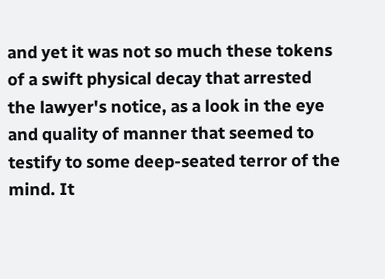and yet it was not so much these tokens of a swift physical decay that arrested the lawyer's notice, as a look in the eye and quality of manner that seemed to testify to some deep-seated terror of the mind. It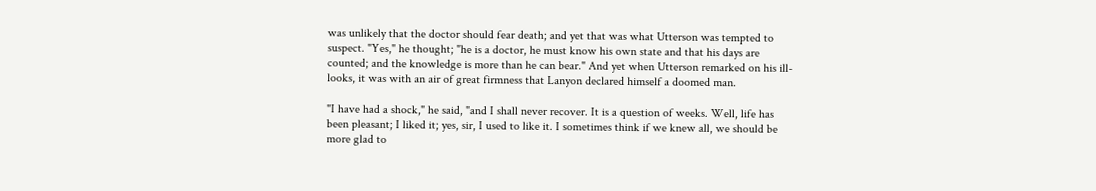was unlikely that the doctor should fear death; and yet that was what Utterson was tempted to suspect. "Yes," he thought; "he is a doctor, he must know his own state and that his days are counted; and the knowledge is more than he can bear." And yet when Utterson remarked on his ill-looks, it was with an air of great firmness that Lanyon declared himself a doomed man.

"I have had a shock," he said, "and I shall never recover. It is a question of weeks. Well, life has been pleasant; I liked it; yes, sir, I used to like it. I sometimes think if we knew all, we should be more glad to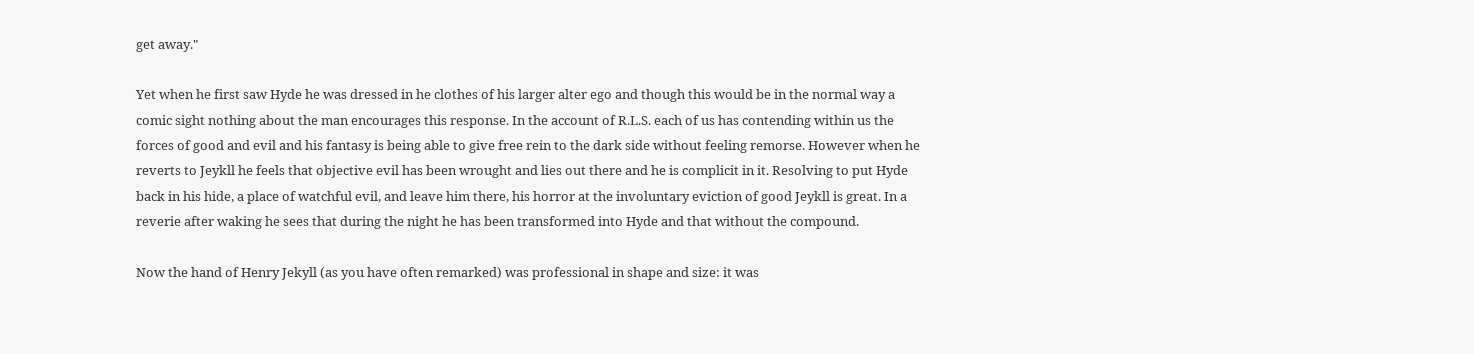get away."

Yet when he first saw Hyde he was dressed in he clothes of his larger alter ego and though this would be in the normal way a comic sight nothing about the man encourages this response. In the account of R.L.S. each of us has contending within us the forces of good and evil and his fantasy is being able to give free rein to the dark side without feeling remorse. However when he reverts to Jeykll he feels that objective evil has been wrought and lies out there and he is complicit in it. Resolving to put Hyde back in his hide, a place of watchful evil, and leave him there, his horror at the involuntary eviction of good Jeykll is great. In a reverie after waking he sees that during the night he has been transformed into Hyde and that without the compound.

Now the hand of Henry Jekyll (as you have often remarked) was professional in shape and size: it was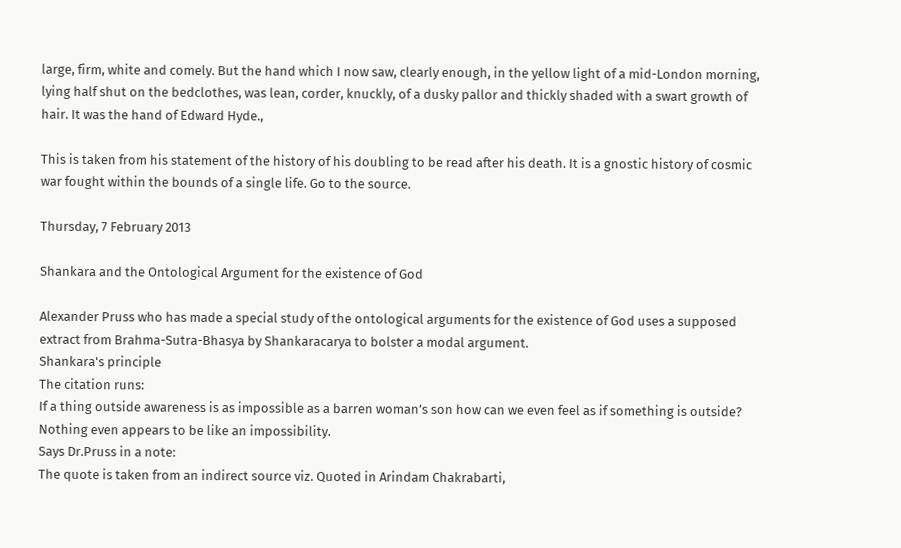large, firm, white and comely. But the hand which I now saw, clearly enough, in the yellow light of a mid-London morning, lying half shut on the bedclothes, was lean, corder, knuckly, of a dusky pallor and thickly shaded with a swart growth of hair. It was the hand of Edward Hyde.,

This is taken from his statement of the history of his doubling to be read after his death. It is a gnostic history of cosmic war fought within the bounds of a single life. Go to the source.

Thursday, 7 February 2013

Shankara and the Ontological Argument for the existence of God

Alexander Pruss who has made a special study of the ontological arguments for the existence of God uses a supposed extract from Brahma-Sutra-Bhasya by Shankaracarya to bolster a modal argument.
Shankara's principle
The citation runs:
If a thing outside awareness is as impossible as a barren woman’s son how can we even feel as if something is outside?  Nothing even appears to be like an impossibility.
Says Dr.Pruss in a note:
The quote is taken from an indirect source viz. Quoted in Arindam Chakrabarti,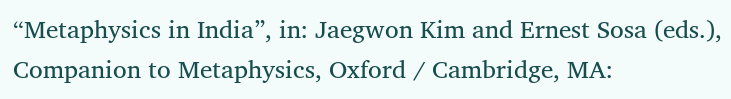“Metaphysics in India”, in: Jaegwon Kim and Ernest Sosa (eds.), Companion to Metaphysics, Oxford / Cambridge, MA: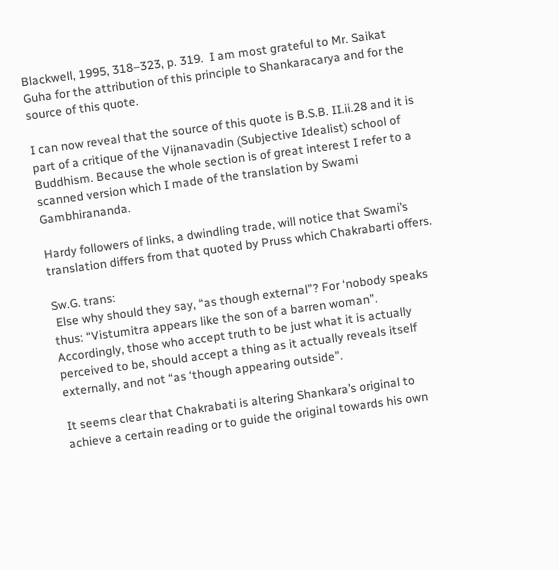Blackwell, 1995, 318–323, p. 319.  I am most grateful to Mr. Saikat Guha for the attribution of this principle to Shankaracarya and for the source of this quote.

I can now reveal that the source of this quote is B.S.B. II.ii.28 and it is part of a critique of the Vijnanavadin (Subjective Idealist) school of Buddhism. Because the whole section is of great interest I refer to a scanned version which I made of the translation by Swami Gambhirananda.

Hardy followers of links, a dwindling trade, will notice that Swami’s translation differs from that quoted by Pruss which Chakrabarti offers.

Sw.G. trans:
 Else why should they say, “as though external”? For ‘nobody speaks thus: “Vistumitra appears like the son of a barren woman”. Accordingly, those who accept truth to be just what it is actually perceived to be, should accept a thing as it actually reveals itself externally, and not “as ‘though appearing outside”.

It seems clear that Chakrabati is altering Shankara’s original to achieve a certain reading or to guide the original towards his own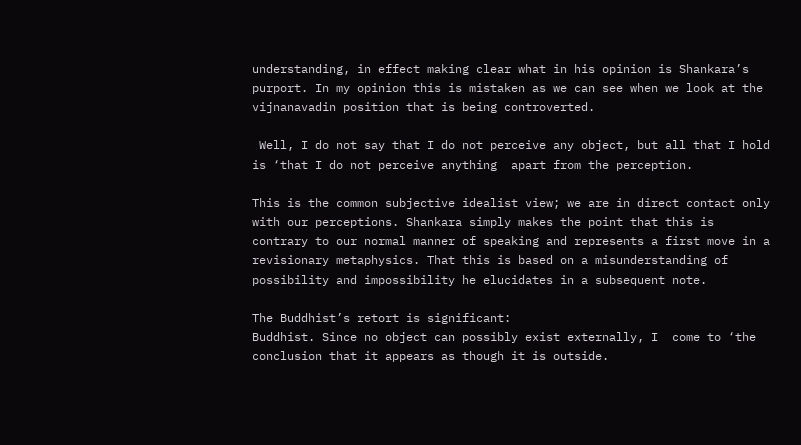understanding, in effect making clear what in his opinion is Shankara’s purport. In my opinion this is mistaken as we can see when we look at the vijnanavadin position that is being controverted.

 Well, I do not say that I do not perceive any object, but all that I hold is ‘that I do not perceive anything  apart from the perception.

This is the common subjective idealist view; we are in direct contact only with our perceptions. Shankara simply makes the point that this is contrary to our normal manner of speaking and represents a first move in a revisionary metaphysics. That this is based on a misunderstanding of possibility and impossibility he elucidates in a subsequent note.

The Buddhist’s retort is significant:
Buddhist. Since no object can possibly exist externally, I  come to ‘the conclusion that it appears as though it is outside.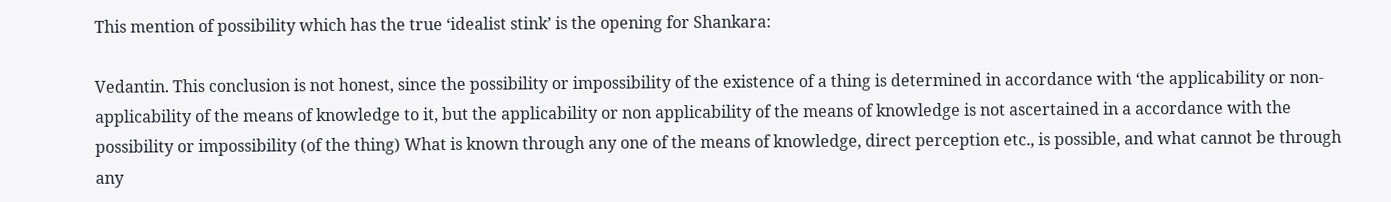This mention of possibility which has the true ‘idealist stink’ is the opening for Shankara:

Vedantin. This conclusion is not honest, since the possibility or impossibility of the existence of a thing is determined in accordance with ‘the applicability or non-applicability of the means of knowledge to it, but the applicability or non applicability of the means of knowledge is not ascertained in a accordance with the possibility or impossibility (of the thing) What is known through any one of the means of knowledge, direct perception etc., is possible, and what cannot be through any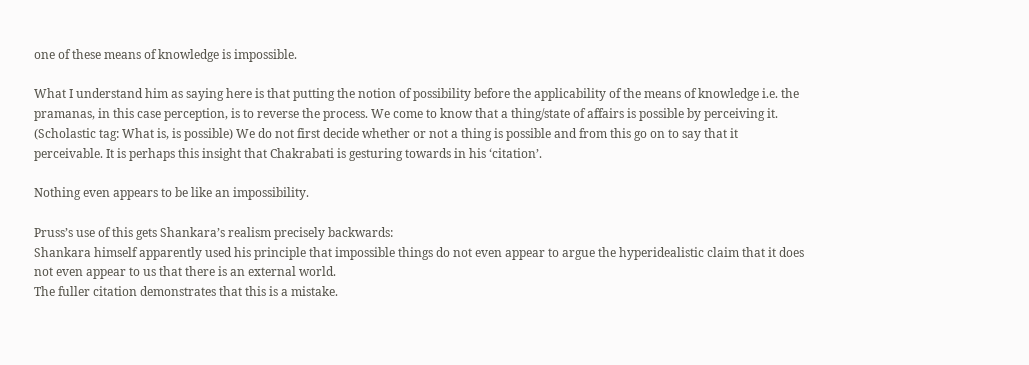one of these means of knowledge is impossible.

What I understand him as saying here is that putting the notion of possibility before the applicability of the means of knowledge i.e. the pramanas, in this case perception, is to reverse the process. We come to know that a thing/state of affairs is possible by perceiving it. (Scholastic tag: What is, is possible) We do not first decide whether or not a thing is possible and from this go on to say that it perceivable. It is perhaps this insight that Chakrabati is gesturing towards in his ‘citation’.

Nothing even appears to be like an impossibility.

Pruss’s use of this gets Shankara’s realism precisely backwards:
Shankara himself apparently used his principle that impossible things do not even appear to argue the hyperidealistic claim that it does not even appear to us that there is an external world.
The fuller citation demonstrates that this is a mistake.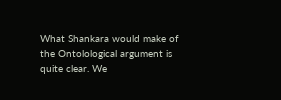What Shankara would make of the Ontolological argument is quite clear. We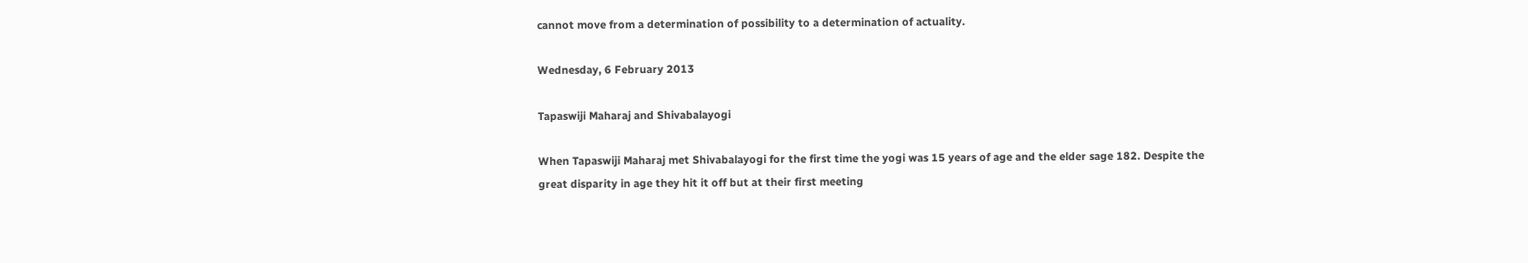cannot move from a determination of possibility to a determination of actuality.

Wednesday, 6 February 2013

Tapaswiji Maharaj and Shivabalayogi

When Tapaswiji Maharaj met Shivabalayogi for the first time the yogi was 15 years of age and the elder sage 182. Despite the great disparity in age they hit it off but at their first meeting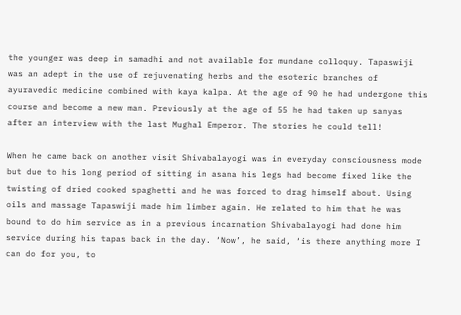the younger was deep in samadhi and not available for mundane colloquy. Tapaswiji was an adept in the use of rejuvenating herbs and the esoteric branches of ayuravedic medicine combined with kaya kalpa. At the age of 90 he had undergone this course and become a new man. Previously at the age of 55 he had taken up sanyas after an interview with the last Mughal Emperor. The stories he could tell!

When he came back on another visit Shivabalayogi was in everyday consciousness mode but due to his long period of sitting in asana his legs had become fixed like the twisting of dried cooked spaghetti and he was forced to drag himself about. Using oils and massage Tapaswiji made him limber again. He related to him that he was bound to do him service as in a previous incarnation Shivabalayogi had done him service during his tapas back in the day. ‘Now’, he said, ‘is there anything more I can do for you, to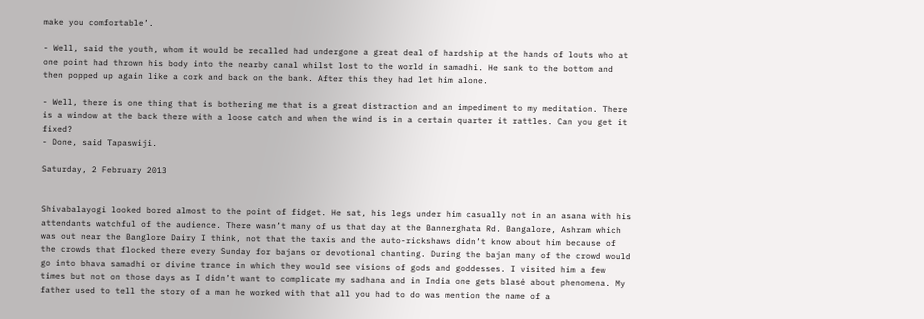make you comfortable’.

- Well, said the youth, whom it would be recalled had undergone a great deal of hardship at the hands of louts who at one point had thrown his body into the nearby canal whilst lost to the world in samadhi. He sank to the bottom and then popped up again like a cork and back on the bank. After this they had let him alone.

- Well, there is one thing that is bothering me that is a great distraction and an impediment to my meditation. There is a window at the back there with a loose catch and when the wind is in a certain quarter it rattles. Can you get it fixed?
- Done, said Tapaswiji.

Saturday, 2 February 2013


Shivabalayogi looked bored almost to the point of fidget. He sat, his legs under him casually not in an asana with his attendants watchful of the audience. There wasn’t many of us that day at the Bannerghata Rd. Bangalore, Ashram which was out near the Banglore Dairy I think, not that the taxis and the auto-rickshaws didn’t know about him because of the crowds that flocked there every Sunday for bajans or devotional chanting. During the bajan many of the crowd would go into bhava samadhi or divine trance in which they would see visions of gods and goddesses. I visited him a few times but not on those days as I didn’t want to complicate my sadhana and in India one gets blasé about phenomena. My father used to tell the story of a man he worked with that all you had to do was mention the name of a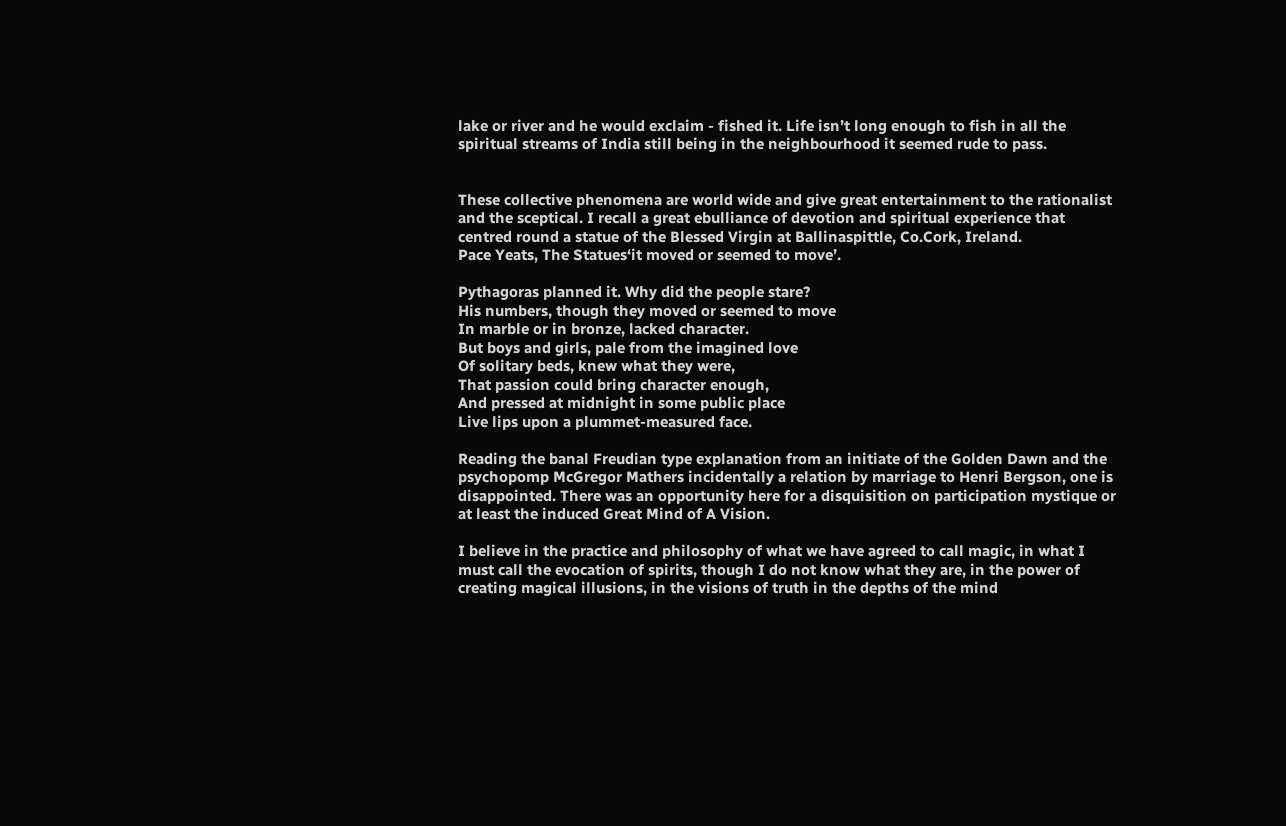lake or river and he would exclaim - fished it. Life isn’t long enough to fish in all the spiritual streams of India still being in the neighbourhood it seemed rude to pass.


These collective phenomena are world wide and give great entertainment to the rationalist and the sceptical. I recall a great ebulliance of devotion and spiritual experience that centred round a statue of the Blessed Virgin at Ballinaspittle, Co.Cork, Ireland.
Pace Yeats, The Statues‘it moved or seemed to move’.

Pythagoras planned it. Why did the people stare?
His numbers, though they moved or seemed to move
In marble or in bronze, lacked character.
But boys and girls, pale from the imagined love
Of solitary beds, knew what they were,
That passion could bring character enough,
And pressed at midnight in some public place
Live lips upon a plummet-measured face.

Reading the banal Freudian type explanation from an initiate of the Golden Dawn and the psychopomp McGregor Mathers incidentally a relation by marriage to Henri Bergson, one is disappointed. There was an opportunity here for a disquisition on participation mystique or at least the induced Great Mind of A Vision.

I believe in the practice and philosophy of what we have agreed to call magic, in what I must call the evocation of spirits, though I do not know what they are, in the power of creating magical illusions, in the visions of truth in the depths of the mind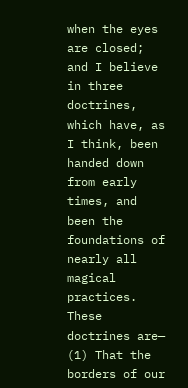when the eyes are closed; and I believe in three doctrines, which have, as I think, been handed down from early times, and been the foundations of nearly all magical practices. These doctrines are—
(1) That the borders of our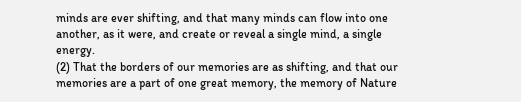minds are ever shifting, and that many minds can flow into one another, as it were, and create or reveal a single mind, a single energy.
(2) That the borders of our memories are as shifting, and that our memories are a part of one great memory, the memory of Nature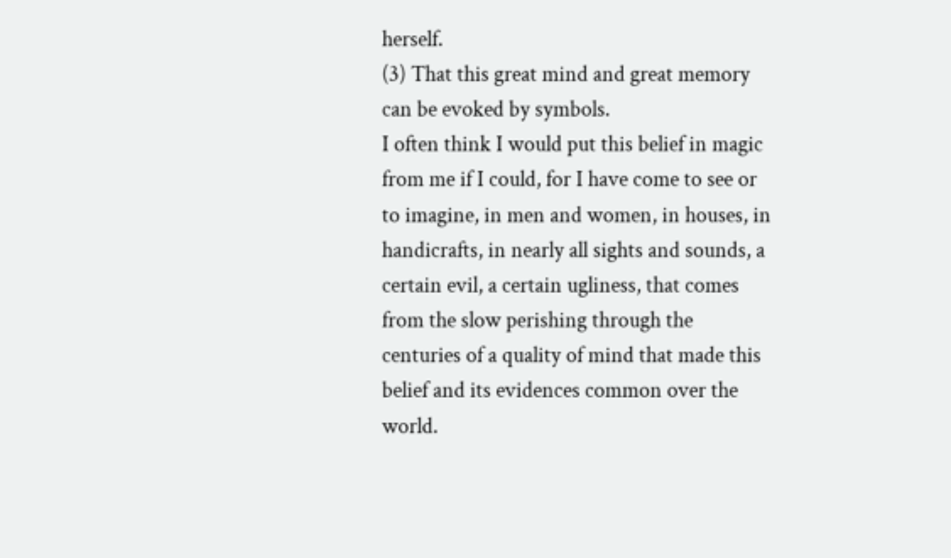herself.
(3) That this great mind and great memory can be evoked by symbols.
I often think I would put this belief in magic from me if I could, for I have come to see or to imagine, in men and women, in houses, in handicrafts, in nearly all sights and sounds, a certain evil, a certain ugliness, that comes from the slow perishing through the centuries of a quality of mind that made this belief and its evidences common over the world.